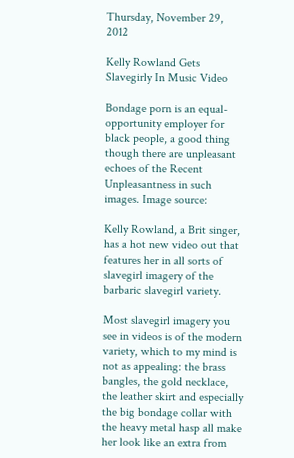Thursday, November 29, 2012

Kelly Rowland Gets Slavegirly In Music Video

Bondage porn is an equal-opportunity employer for black people, a good thing though there are unpleasant echoes of the Recent Unpleasantness in such images. Image source:

Kelly Rowland, a Brit singer, has a hot new video out that features her in all sorts of slavegirl imagery of the barbaric slavegirl variety.

Most slavegirl imagery you see in videos is of the modern variety, which to my mind is not as appealing: the brass bangles, the gold necklace, the leather skirt and especially the big bondage collar with the heavy metal hasp all make her look like an extra from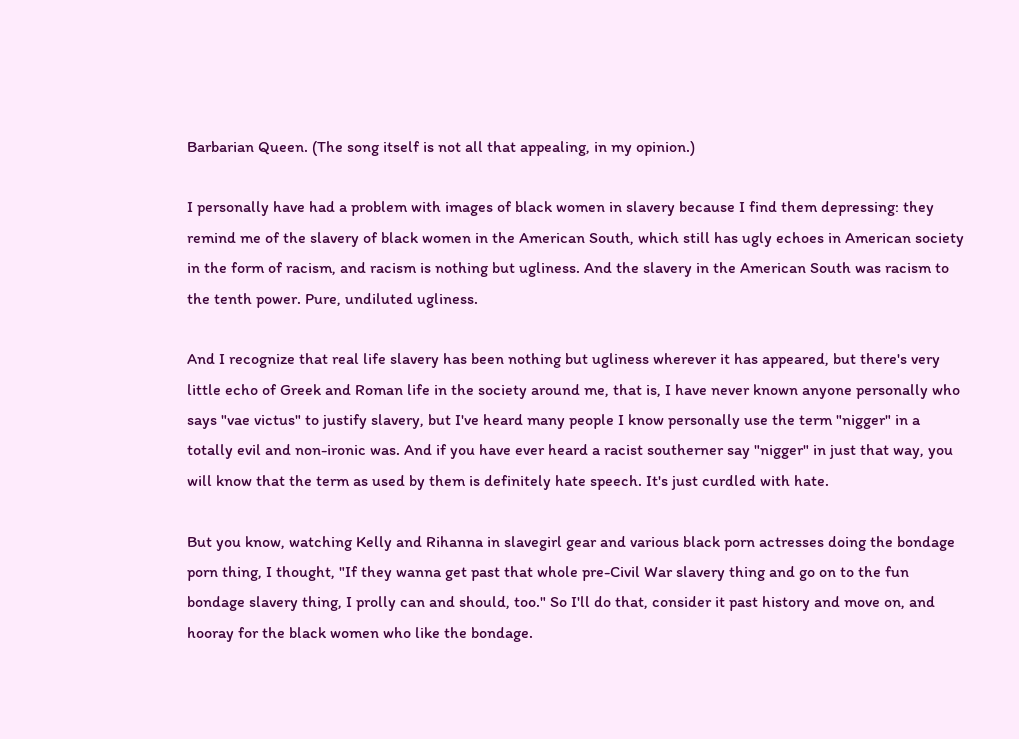Barbarian Queen. (The song itself is not all that appealing, in my opinion.)

I personally have had a problem with images of black women in slavery because I find them depressing: they remind me of the slavery of black women in the American South, which still has ugly echoes in American society in the form of racism, and racism is nothing but ugliness. And the slavery in the American South was racism to the tenth power. Pure, undiluted ugliness.

And I recognize that real life slavery has been nothing but ugliness wherever it has appeared, but there's very little echo of Greek and Roman life in the society around me, that is, I have never known anyone personally who says "vae victus" to justify slavery, but I've heard many people I know personally use the term "nigger" in a totally evil and non-ironic was. And if you have ever heard a racist southerner say "nigger" in just that way, you will know that the term as used by them is definitely hate speech. It's just curdled with hate.

But you know, watching Kelly and Rihanna in slavegirl gear and various black porn actresses doing the bondage porn thing, I thought, "If they wanna get past that whole pre-Civil War slavery thing and go on to the fun bondage slavery thing, I prolly can and should, too." So I'll do that, consider it past history and move on, and hooray for the black women who like the bondage.